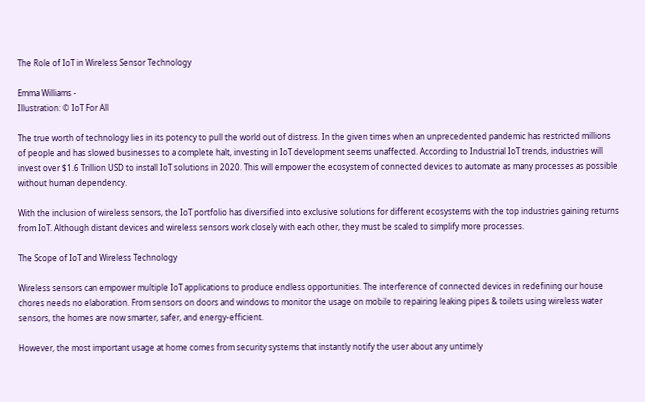The Role of IoT in Wireless Sensor Technology

Emma Williams -
Illustration: © IoT For All

The true worth of technology lies in its potency to pull the world out of distress. In the given times when an unprecedented pandemic has restricted millions of people and has slowed businesses to a complete halt, investing in IoT development seems unaffected. According to Industrial IoT trends, industries will invest over $1.6 Trillion USD to install IoT solutions in 2020. This will empower the ecosystem of connected devices to automate as many processes as possible without human dependency.

With the inclusion of wireless sensors, the IoT portfolio has diversified into exclusive solutions for different ecosystems with the top industries gaining returns from IoT. Although distant devices and wireless sensors work closely with each other, they must be scaled to simplify more processes.

The Scope of IoT and Wireless Technology

Wireless sensors can empower multiple IoT applications to produce endless opportunities. The interference of connected devices in redefining our house chores needs no elaboration. From sensors on doors and windows to monitor the usage on mobile to repairing leaking pipes & toilets using wireless water sensors, the homes are now smarter, safer, and energy-efficient.

However, the most important usage at home comes from security systems that instantly notify the user about any untimely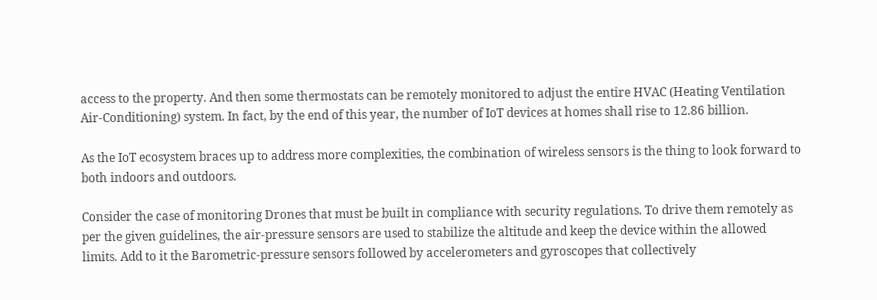access to the property. And then some thermostats can be remotely monitored to adjust the entire HVAC (Heating Ventilation Air-Conditioning) system. In fact, by the end of this year, the number of IoT devices at homes shall rise to 12.86 billion.

As the IoT ecosystem braces up to address more complexities, the combination of wireless sensors is the thing to look forward to both indoors and outdoors.

Consider the case of monitoring Drones that must be built in compliance with security regulations. To drive them remotely as per the given guidelines, the air-pressure sensors are used to stabilize the altitude and keep the device within the allowed limits. Add to it the Barometric-pressure sensors followed by accelerometers and gyroscopes that collectively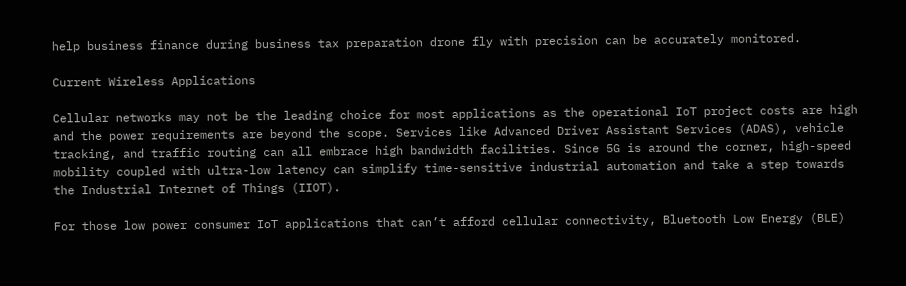help business finance during business tax preparation drone fly with precision can be accurately monitored.

Current Wireless Applications

Cellular networks may not be the leading choice for most applications as the operational IoT project costs are high and the power requirements are beyond the scope. Services like Advanced Driver Assistant Services (ADAS), vehicle tracking, and traffic routing can all embrace high bandwidth facilities. Since 5G is around the corner, high-speed mobility coupled with ultra-low latency can simplify time-sensitive industrial automation and take a step towards the Industrial Internet of Things (IIOT).

For those low power consumer IoT applications that can’t afford cellular connectivity, Bluetooth Low Energy (BLE)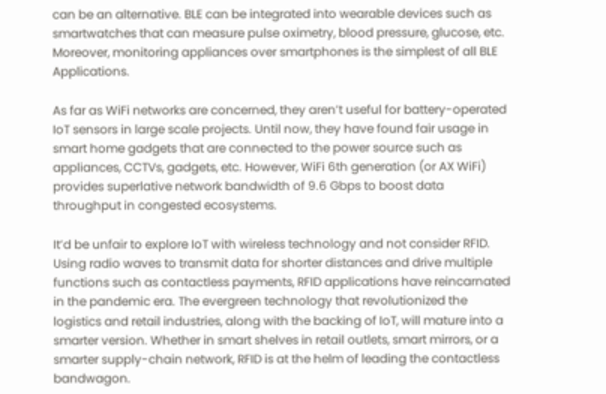can be an alternative. BLE can be integrated into wearable devices such as smartwatches that can measure pulse oximetry, blood pressure, glucose, etc. Moreover, monitoring appliances over smartphones is the simplest of all BLE Applications.

As far as WiFi networks are concerned, they aren’t useful for battery-operated IoT sensors in large scale projects. Until now, they have found fair usage in smart home gadgets that are connected to the power source such as appliances, CCTVs, gadgets, etc. However, WiFi 6th generation (or AX WiFi) provides superlative network bandwidth of 9.6 Gbps to boost data throughput in congested ecosystems.

It’d be unfair to explore IoT with wireless technology and not consider RFID. Using radio waves to transmit data for shorter distances and drive multiple functions such as contactless payments, RFID applications have reincarnated in the pandemic era. The evergreen technology that revolutionized the logistics and retail industries, along with the backing of IoT, will mature into a smarter version. Whether in smart shelves in retail outlets, smart mirrors, or a smarter supply-chain network, RFID is at the helm of leading the contactless bandwagon.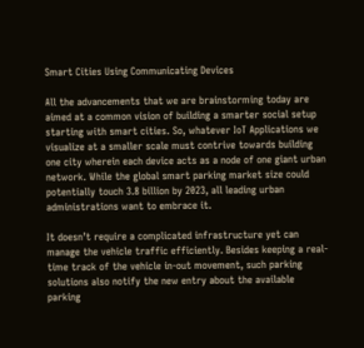Smart Cities Using Communicating Devices

All the advancements that we are brainstorming today are aimed at a common vision of building a smarter social setup starting with smart cities. So, whatever IoT Applications we visualize at a smaller scale must contrive towards building one city wherein each device acts as a node of one giant urban network. While the global smart parking market size could potentially touch 3.8 billion by 2023, all leading urban administrations want to embrace it.

It doesn’t require a complicated infrastructure yet can manage the vehicle traffic efficiently. Besides keeping a real-time track of the vehicle in-out movement, such parking solutions also notify the new entry about the available parking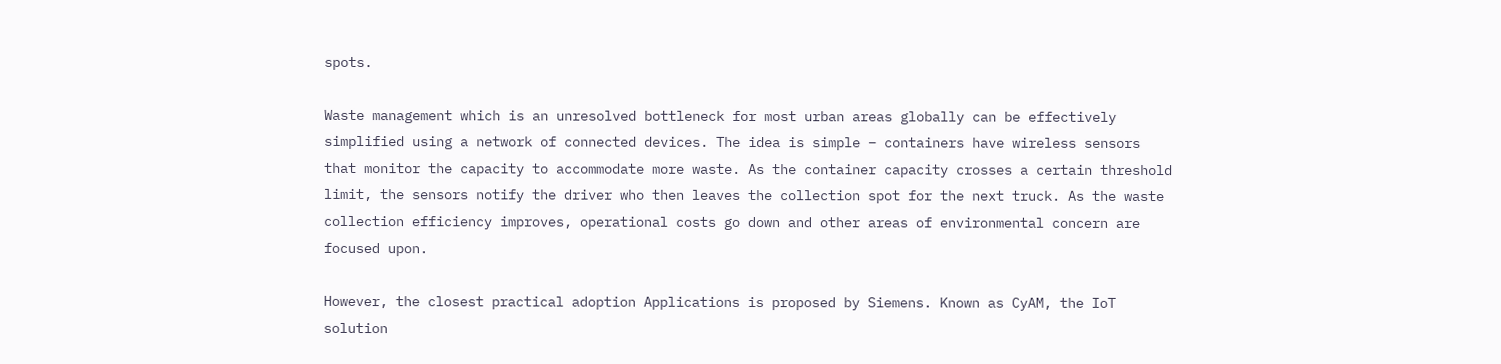spots.

Waste management which is an unresolved bottleneck for most urban areas globally can be effectively simplified using a network of connected devices. The idea is simple – containers have wireless sensors that monitor the capacity to accommodate more waste. As the container capacity crosses a certain threshold limit, the sensors notify the driver who then leaves the collection spot for the next truck. As the waste collection efficiency improves, operational costs go down and other areas of environmental concern are focused upon.

However, the closest practical adoption Applications is proposed by Siemens. Known as CyAM, the IoT solution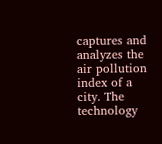captures and analyzes the air pollution index of a city. The technology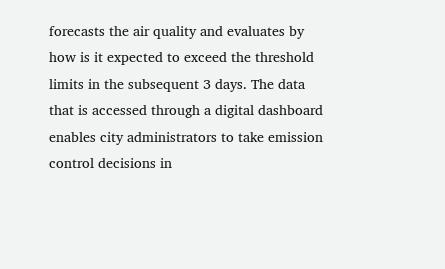forecasts the air quality and evaluates by how is it expected to exceed the threshold limits in the subsequent 3 days. The data that is accessed through a digital dashboard enables city administrators to take emission control decisions in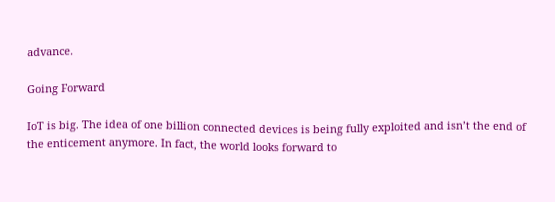advance.

Going Forward

IoT is big. The idea of one billion connected devices is being fully exploited and isn’t the end of the enticement anymore. In fact, the world looks forward to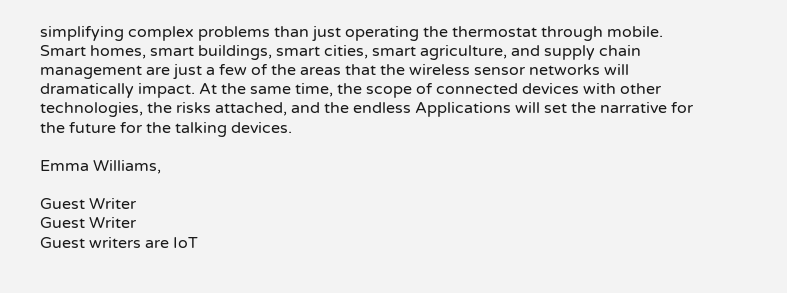simplifying complex problems than just operating the thermostat through mobile. Smart homes, smart buildings, smart cities, smart agriculture, and supply chain management are just a few of the areas that the wireless sensor networks will dramatically impact. At the same time, the scope of connected devices with other technologies, the risks attached, and the endless Applications will set the narrative for the future for the talking devices.

Emma Williams,

Guest Writer
Guest Writer
Guest writers are IoT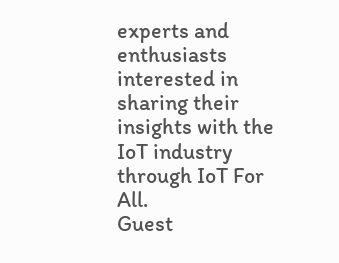experts and enthusiasts interested in sharing their insights with the IoT industry through IoT For All.
Guest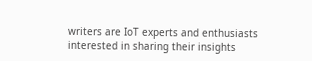writers are IoT experts and enthusiasts interested in sharing their insights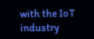with the IoT industry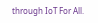through IoT For All.